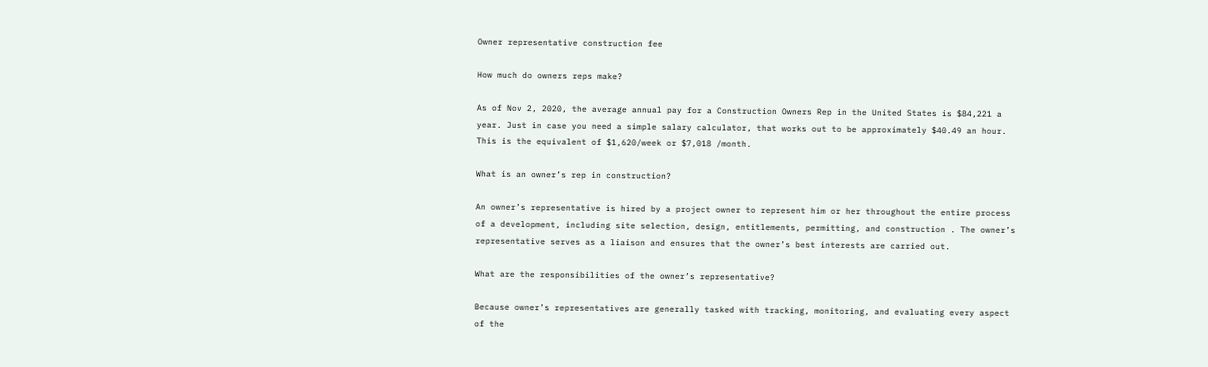Owner representative construction fee

How much do owners reps make?

As of Nov 2, 2020, the average annual pay for a Construction Owners Rep in the United States is $84,221 a year. Just in case you need a simple salary calculator, that works out to be approximately $40.49 an hour. This is the equivalent of $1,620/week or $7,018 /month.

What is an owner’s rep in construction?

An owner’s representative is hired by a project owner to represent him or her throughout the entire process of a development, including site selection, design, entitlements, permitting, and construction . The owner’s representative serves as a liaison and ensures that the owner’s best interests are carried out.

What are the responsibilities of the owner’s representative?

Because owner’s representatives are generally tasked with tracking, monitoring, and evaluating every aspect of the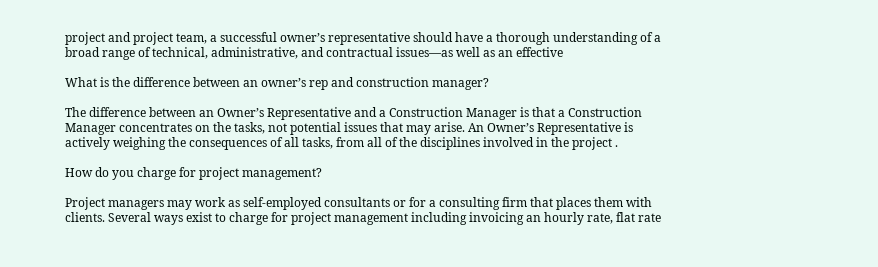project and project team, a successful owner’s representative should have a thorough understanding of a broad range of technical, administrative, and contractual issues—as well as an effective

What is the difference between an owner’s rep and construction manager?

The difference between an Owner’s Representative and a Construction Manager is that a Construction Manager concentrates on the tasks, not potential issues that may arise. An Owner’s Representative is actively weighing the consequences of all tasks, from all of the disciplines involved in the project .

How do you charge for project management?

Project managers may work as self-employed consultants or for a consulting firm that places them with clients. Several ways exist to charge for project management including invoicing an hourly rate, flat rate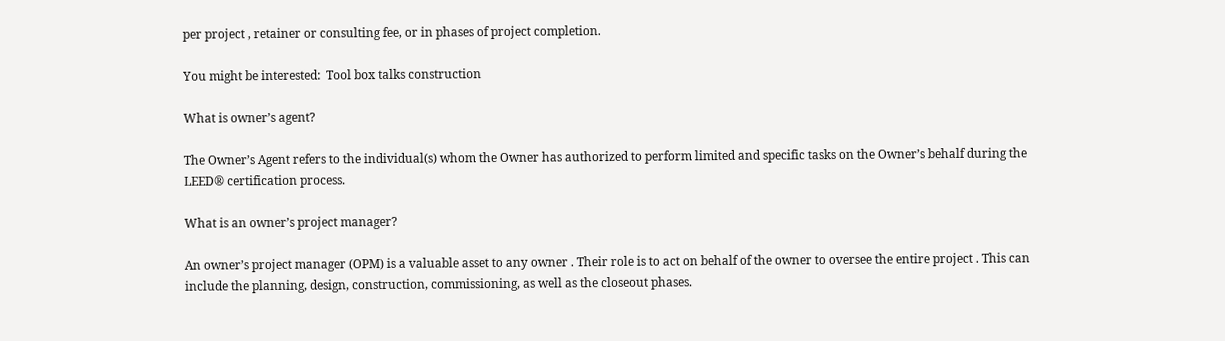per project , retainer or consulting fee, or in phases of project completion.

You might be interested:  Tool box talks construction

What is owner’s agent?

The Owner’s Agent refers to the individual(s) whom the Owner has authorized to perform limited and specific tasks on the Owner’s behalf during the LEED® certification process.

What is an owner’s project manager?

An owner’s project manager (OPM) is a valuable asset to any owner . Their role is to act on behalf of the owner to oversee the entire project . This can include the planning, design, construction, commissioning, as well as the closeout phases.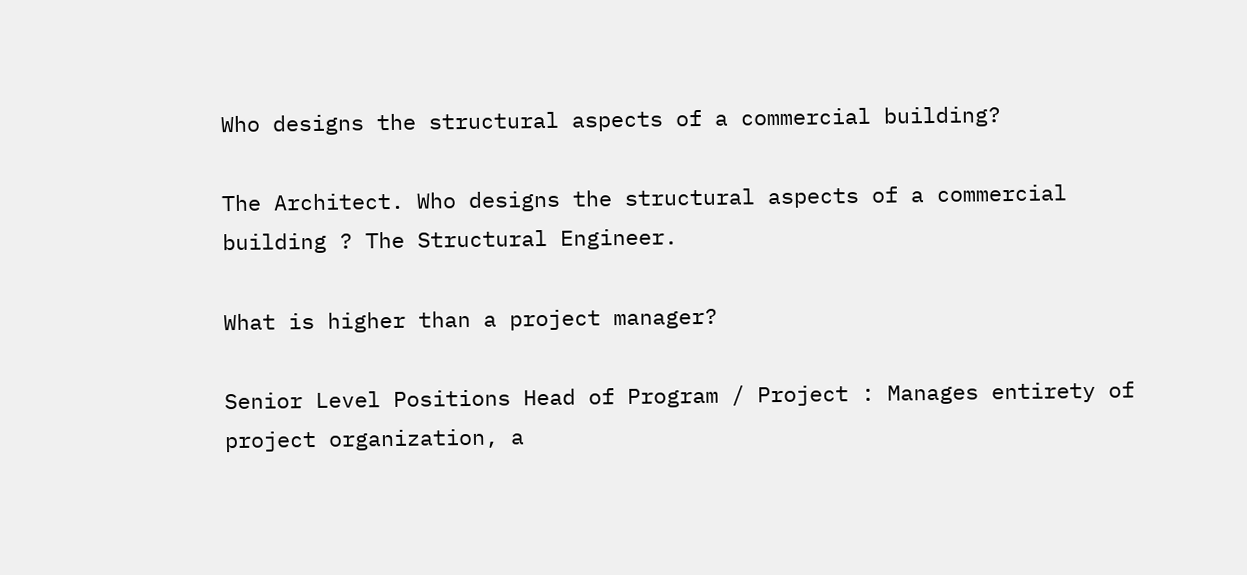Who designs the structural aspects of a commercial building?

The Architect. Who designs the structural aspects of a commercial building ? The Structural Engineer.

What is higher than a project manager?

Senior Level Positions Head of Program / Project : Manages entirety of project organization, a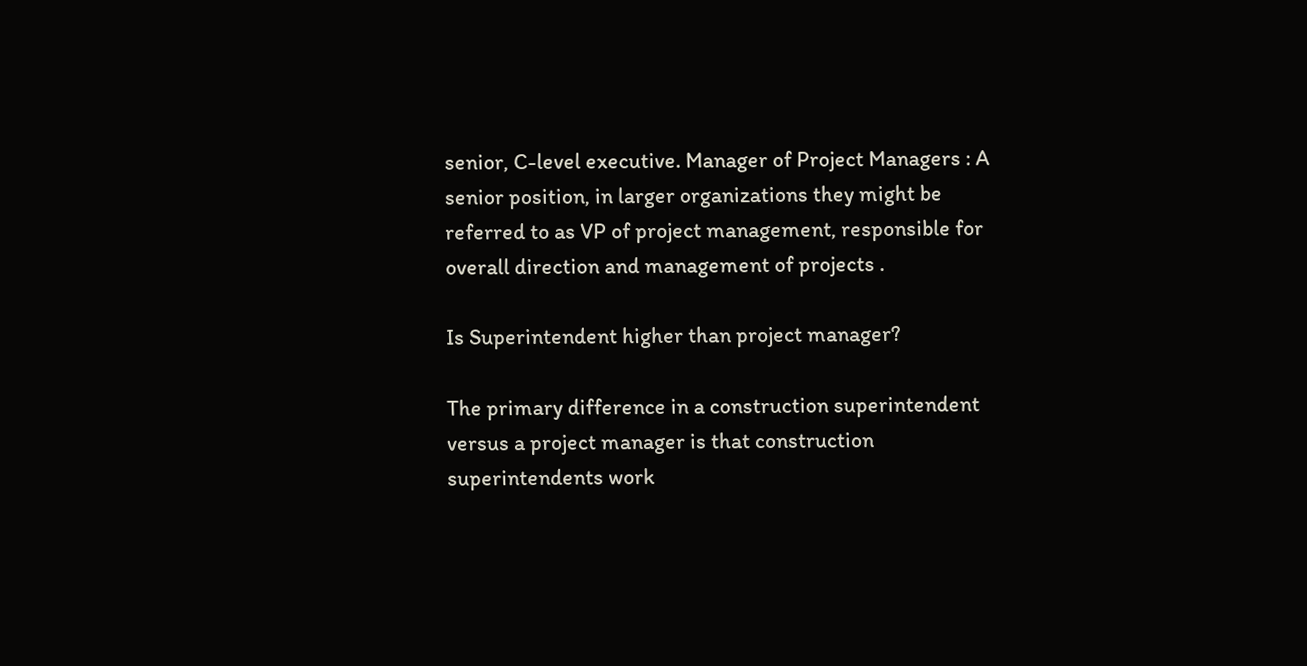senior, C-level executive. Manager of Project Managers : A senior position, in larger organizations they might be referred to as VP of project management, responsible for overall direction and management of projects .

Is Superintendent higher than project manager?

The primary difference in a construction superintendent versus a project manager is that construction superintendents work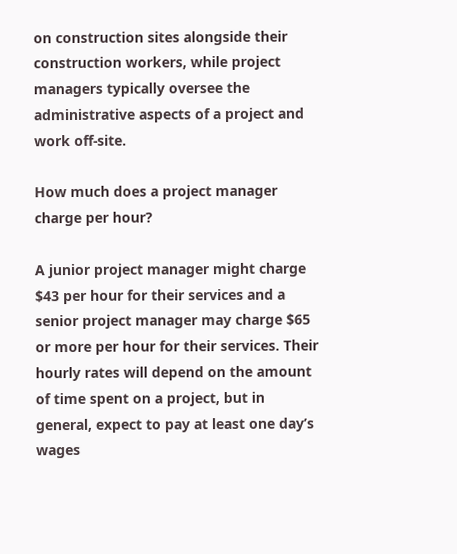on construction sites alongside their construction workers, while project managers typically oversee the administrative aspects of a project and work off-site.

How much does a project manager charge per hour?

A junior project manager might charge $43 per hour for their services and a senior project manager may charge $65 or more per hour for their services. Their hourly rates will depend on the amount of time spent on a project, but in general, expect to pay at least one day’s wages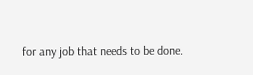for any job that needs to be done.